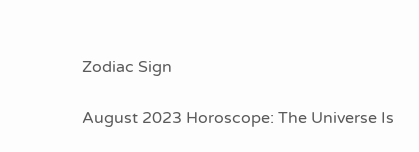Zodiac Sign

August 2023 Horoscope: The Universe Is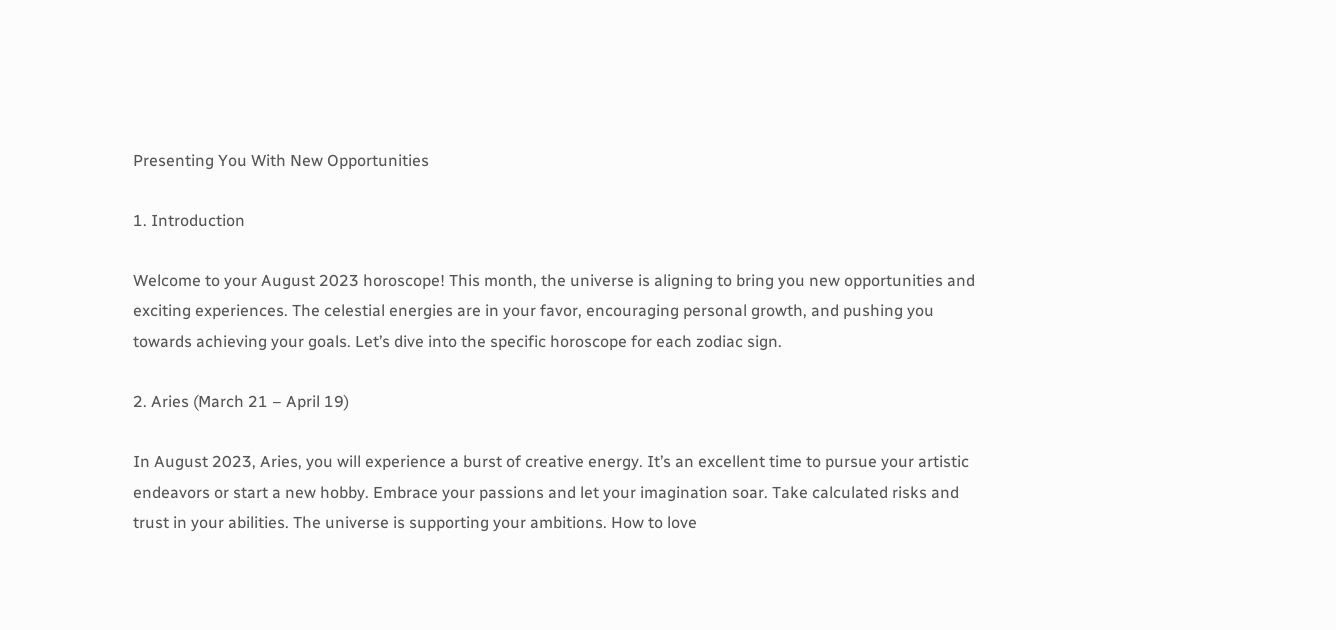Presenting You With New Opportunities

1. Introduction

Welcome to your August 2023 horoscope! This month, the universe is aligning to bring you new opportunities and exciting experiences. The celestial energies are in your favor, encouraging personal growth, and pushing you towards achieving your goals. Let’s dive into the specific horoscope for each zodiac sign.

2. Aries (March 21 – April 19)

In August 2023, Aries, you will experience a burst of creative energy. It’s an excellent time to pursue your artistic endeavors or start a new hobby. Embrace your passions and let your imagination soar. Take calculated risks and trust in your abilities. The universe is supporting your ambitions. How to love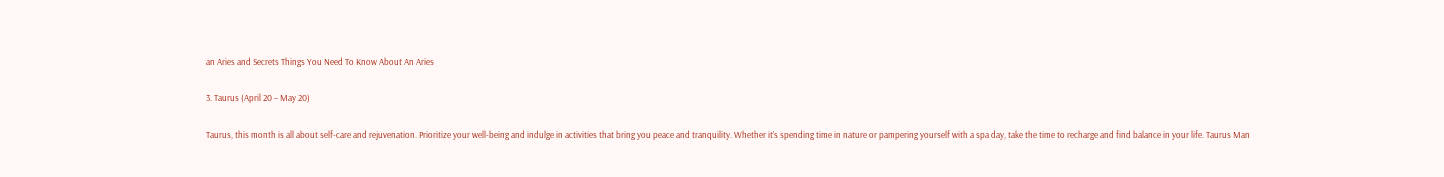an Aries and Secrets Things You Need To Know About An Aries

3. Taurus (April 20 – May 20)

Taurus, this month is all about self-care and rejuvenation. Prioritize your well-being and indulge in activities that bring you peace and tranquility. Whether it’s spending time in nature or pampering yourself with a spa day, take the time to recharge and find balance in your life. Taurus Man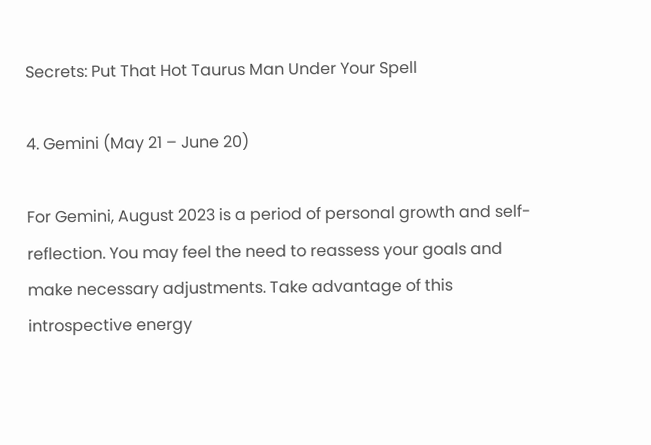Secrets: Put That Hot Taurus Man Under Your Spell

4. Gemini (May 21 – June 20)

For Gemini, August 2023 is a period of personal growth and self-reflection. You may feel the need to reassess your goals and make necessary adjustments. Take advantage of this introspective energy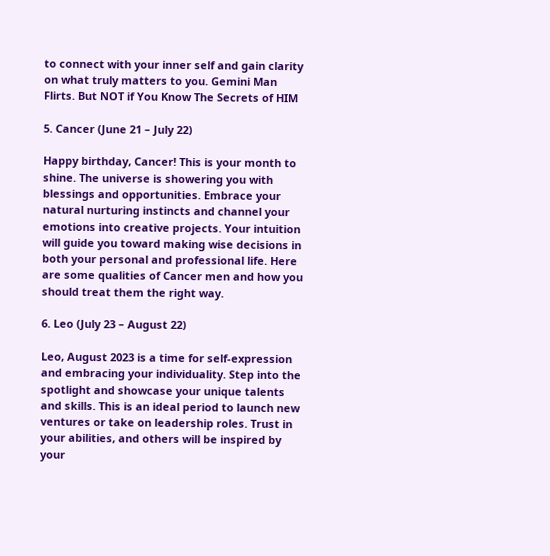to connect with your inner self and gain clarity on what truly matters to you. Gemini Man Flirts. But NOT if You Know The Secrets of HIM

5. Cancer (June 21 – July 22)

Happy birthday, Cancer! This is your month to shine. The universe is showering you with blessings and opportunities. Embrace your natural nurturing instincts and channel your emotions into creative projects. Your intuition will guide you toward making wise decisions in both your personal and professional life. Here are some qualities of Cancer men and how you should treat them the right way.

6. Leo (July 23 – August 22)

Leo, August 2023 is a time for self-expression and embracing your individuality. Step into the spotlight and showcase your unique talents and skills. This is an ideal period to launch new ventures or take on leadership roles. Trust in your abilities, and others will be inspired by your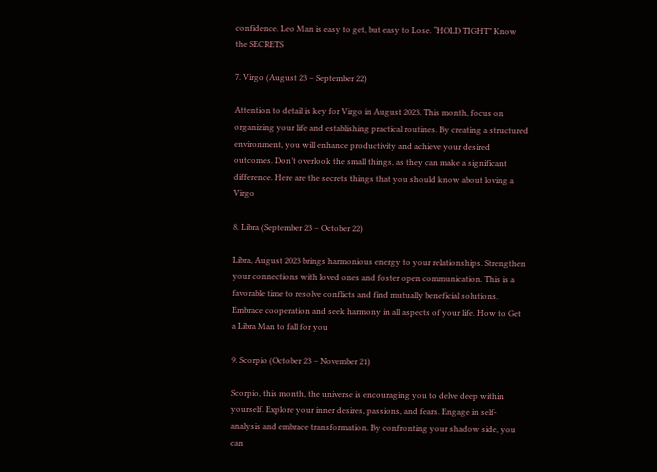confidence. Leo Man is easy to get, but easy to Lose. “HOLD TIGHT” Know the SECRETS

7. Virgo (August 23 – September 22)

Attention to detail is key for Virgo in August 2023. This month, focus on organizing your life and establishing practical routines. By creating a structured environment, you will enhance productivity and achieve your desired outcomes. Don’t overlook the small things, as they can make a significant difference. Here are the secrets things that you should know about loving a Virgo

8. Libra (September 23 – October 22)

Libra, August 2023 brings harmonious energy to your relationships. Strengthen your connections with loved ones and foster open communication. This is a favorable time to resolve conflicts and find mutually beneficial solutions. Embrace cooperation and seek harmony in all aspects of your life. How to Get a Libra Man to fall for you

9. Scorpio (October 23 – November 21)

Scorpio, this month, the universe is encouraging you to delve deep within yourself. Explore your inner desires, passions, and fears. Engage in self-analysis and embrace transformation. By confronting your shadow side, you can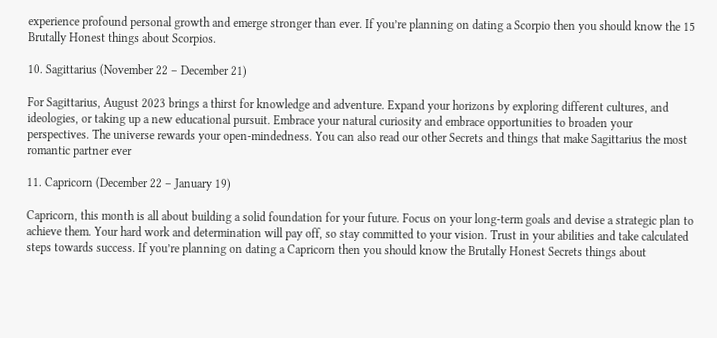experience profound personal growth and emerge stronger than ever. If you’re planning on dating a Scorpio then you should know the 15 Brutally Honest things about Scorpios.

10. Sagittarius (November 22 – December 21)

For Sagittarius, August 2023 brings a thirst for knowledge and adventure. Expand your horizons by exploring different cultures, and ideologies, or taking up a new educational pursuit. Embrace your natural curiosity and embrace opportunities to broaden your perspectives. The universe rewards your open-mindedness. You can also read our other Secrets and things that make Sagittarius the most romantic partner ever

11. Capricorn (December 22 – January 19)

Capricorn, this month is all about building a solid foundation for your future. Focus on your long-term goals and devise a strategic plan to achieve them. Your hard work and determination will pay off, so stay committed to your vision. Trust in your abilities and take calculated steps towards success. If you’re planning on dating a Capricorn then you should know the Brutally Honest Secrets things about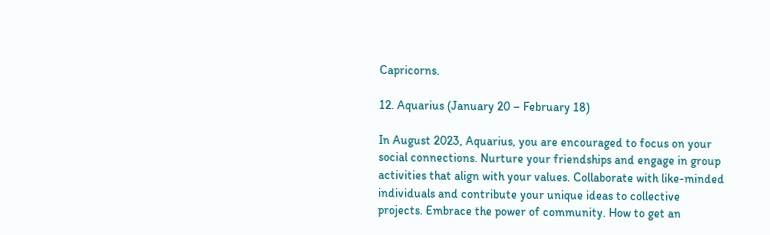Capricorns.

12. Aquarius (January 20 – February 18)

In August 2023, Aquarius, you are encouraged to focus on your social connections. Nurture your friendships and engage in group activities that align with your values. Collaborate with like-minded individuals and contribute your unique ideas to collective projects. Embrace the power of community. How to get an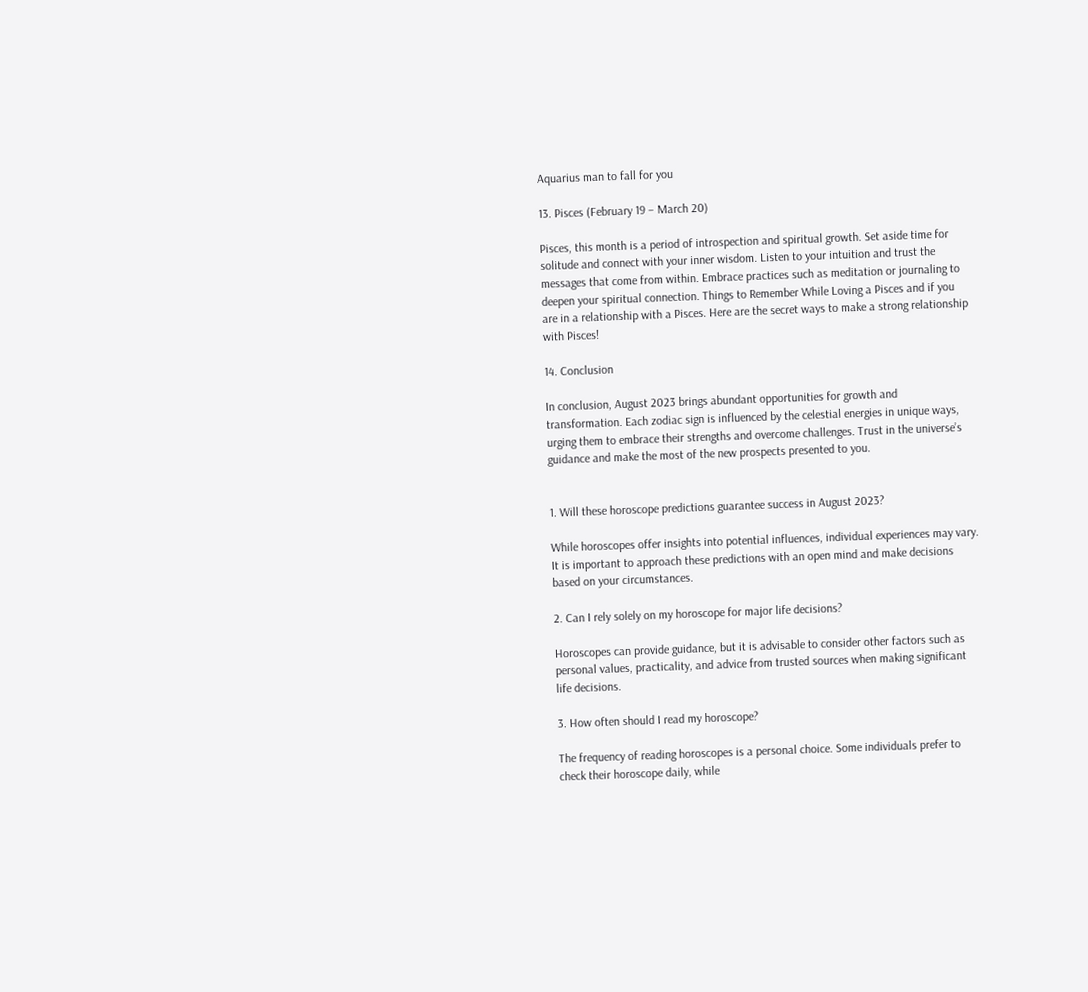Aquarius man to fall for you

13. Pisces (February 19 – March 20)

Pisces, this month is a period of introspection and spiritual growth. Set aside time for solitude and connect with your inner wisdom. Listen to your intuition and trust the messages that come from within. Embrace practices such as meditation or journaling to deepen your spiritual connection. Things to Remember While Loving a Pisces and if you are in a relationship with a Pisces. Here are the secret ways to make a strong relationship with Pisces!

14. Conclusion

In conclusion, August 2023 brings abundant opportunities for growth and transformation. Each zodiac sign is influenced by the celestial energies in unique ways, urging them to embrace their strengths and overcome challenges. Trust in the universe’s guidance and make the most of the new prospects presented to you.


1. Will these horoscope predictions guarantee success in August 2023?

While horoscopes offer insights into potential influences, individual experiences may vary. It is important to approach these predictions with an open mind and make decisions based on your circumstances.

2. Can I rely solely on my horoscope for major life decisions?

Horoscopes can provide guidance, but it is advisable to consider other factors such as personal values, practicality, and advice from trusted sources when making significant life decisions.

3. How often should I read my horoscope?

The frequency of reading horoscopes is a personal choice. Some individuals prefer to check their horoscope daily, while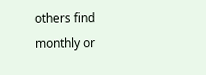others find monthly or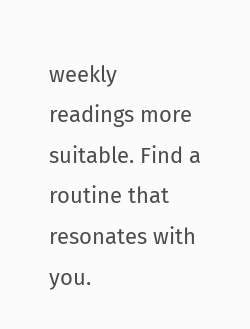weekly readings more suitable. Find a routine that resonates with you.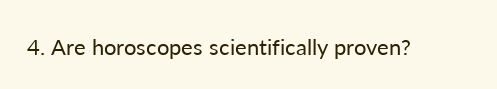4. Are horoscopes scientifically proven?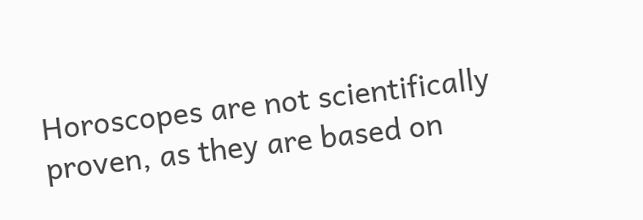Horoscopes are not scientifically proven, as they are based on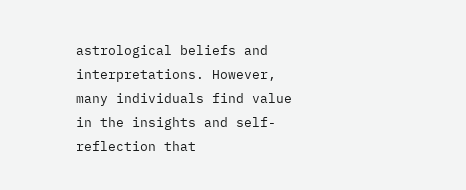astrological beliefs and interpretations. However, many individuals find value in the insights and self-reflection that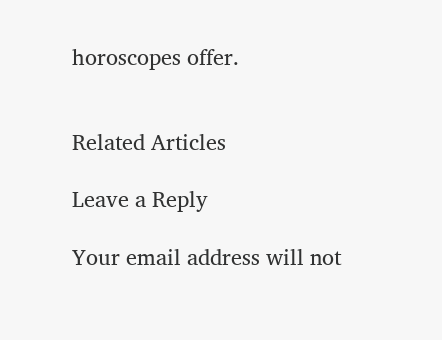horoscopes offer.


Related Articles

Leave a Reply

Your email address will not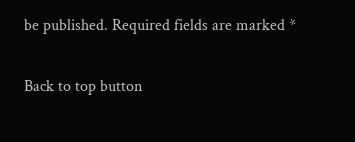be published. Required fields are marked *

Back to top button